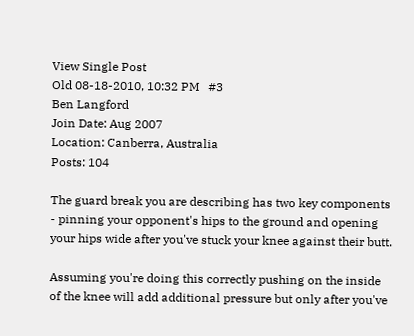View Single Post
Old 08-18-2010, 10:32 PM   #3
Ben Langford
Join Date: Aug 2007
Location: Canberra, Australia
Posts: 104

The guard break you are describing has two key components - pinning your opponent's hips to the ground and opening your hips wide after you've stuck your knee against their butt.

Assuming you're doing this correctly pushing on the inside of the knee will add additional pressure but only after you've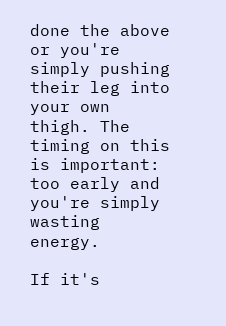done the above or you're simply pushing their leg into your own thigh. The timing on this is important: too early and you're simply wasting energy.

If it's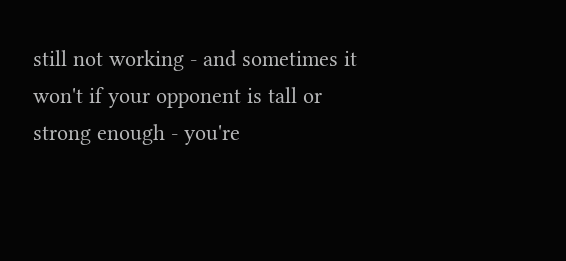still not working - and sometimes it won't if your opponent is tall or strong enough - you're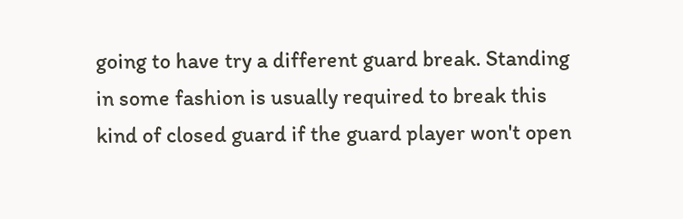going to have try a different guard break. Standing in some fashion is usually required to break this kind of closed guard if the guard player won't open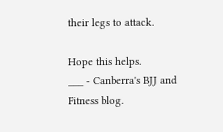their legs to attack.

Hope this helps.
___ - Canberra's BJJ and Fitness blog.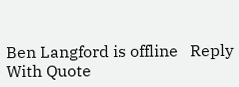Ben Langford is offline   Reply With Quote